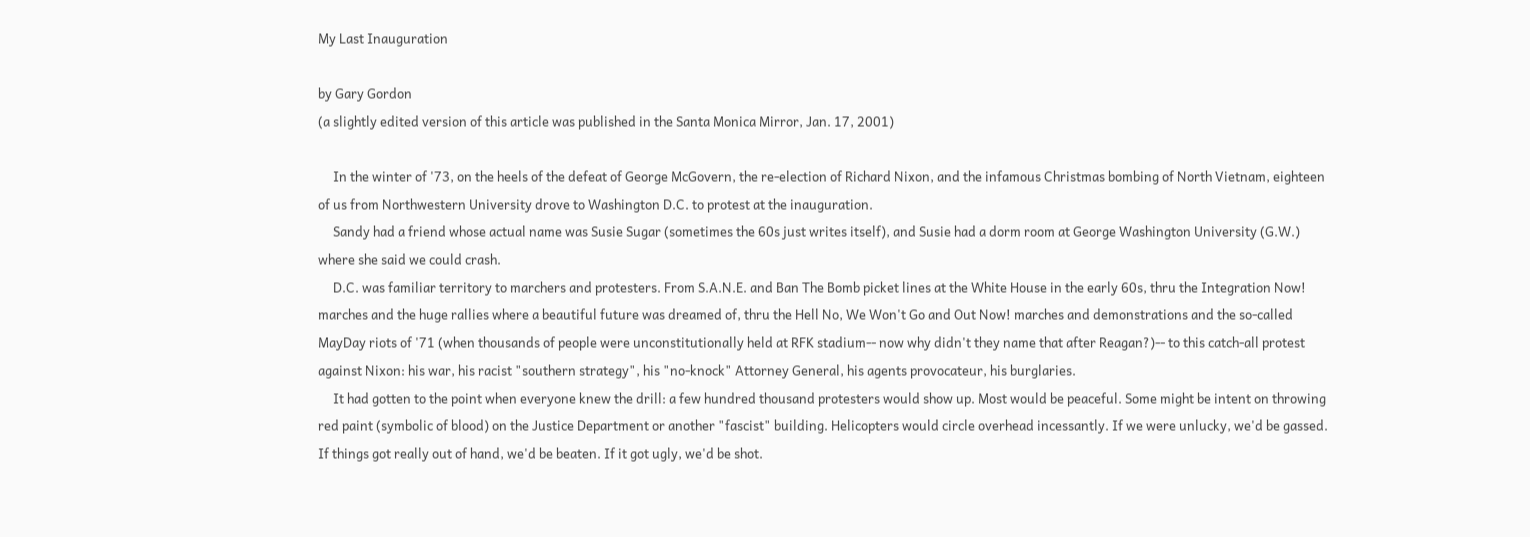My Last Inauguration

by Gary Gordon
(a slightly edited version of this article was published in the Santa Monica Mirror, Jan. 17, 2001)

     In the winter of '73, on the heels of the defeat of George McGovern, the re-election of Richard Nixon, and the infamous Christmas bombing of North Vietnam, eighteen of us from Northwestern University drove to Washington D.C. to protest at the inauguration.
     Sandy had a friend whose actual name was Susie Sugar (sometimes the 60s just writes itself), and Susie had a dorm room at George Washington University (G.W.) where she said we could crash.
     D.C. was familiar territory to marchers and protesters. From S.A.N.E. and Ban The Bomb picket lines at the White House in the early 60s, thru the Integration Now! marches and the huge rallies where a beautiful future was dreamed of, thru the Hell No, We Won't Go and Out Now! marches and demonstrations and the so-called MayDay riots of '71 (when thousands of people were unconstitutionally held at RFK stadium-- now why didn't they name that after Reagan?)-- to this catch-all protest against Nixon: his war, his racist "southern strategy", his "no-knock" Attorney General, his agents provocateur, his burglaries.
     It had gotten to the point when everyone knew the drill: a few hundred thousand protesters would show up. Most would be peaceful. Some might be intent on throwing red paint (symbolic of blood) on the Justice Department or another "fascist" building. Helicopters would circle overhead incessantly. If we were unlucky, we'd be gassed. If things got really out of hand, we'd be beaten. If it got ugly, we'd be shot.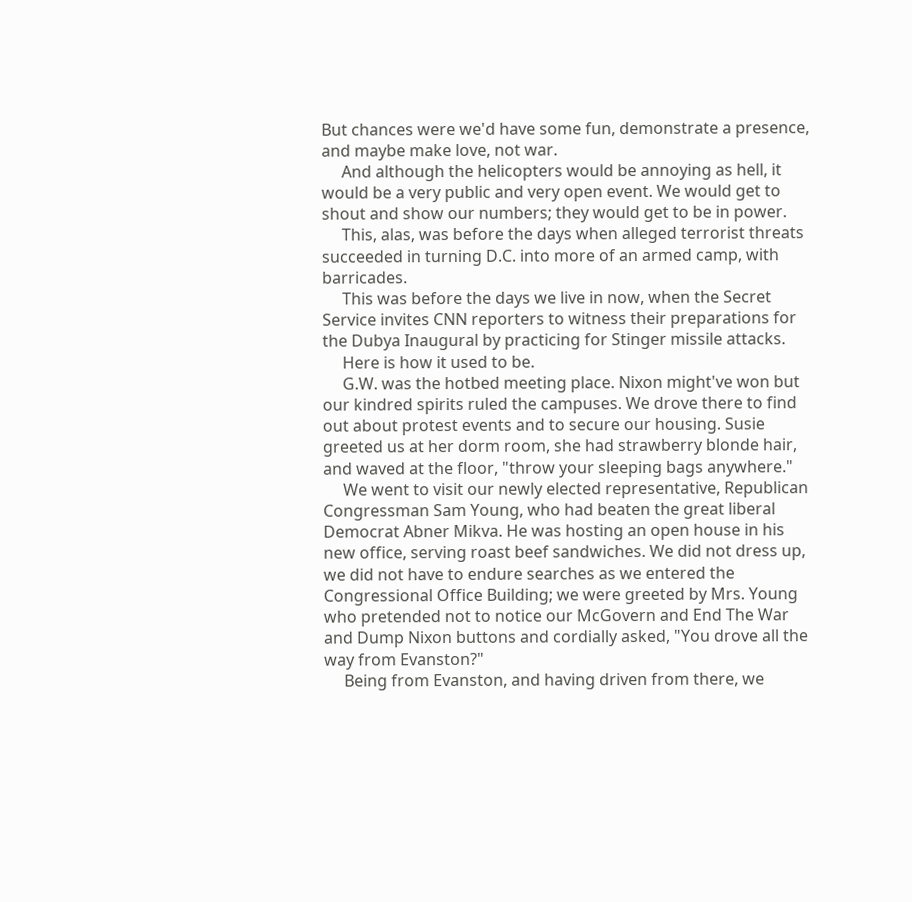But chances were we'd have some fun, demonstrate a presence, and maybe make love, not war.
     And although the helicopters would be annoying as hell, it would be a very public and very open event. We would get to shout and show our numbers; they would get to be in power.
     This, alas, was before the days when alleged terrorist threats succeeded in turning D.C. into more of an armed camp, with barricades.
     This was before the days we live in now, when the Secret Service invites CNN reporters to witness their preparations for the Dubya Inaugural by practicing for Stinger missile attacks.
     Here is how it used to be.
     G.W. was the hotbed meeting place. Nixon might've won but our kindred spirits ruled the campuses. We drove there to find out about protest events and to secure our housing. Susie greeted us at her dorm room, she had strawberry blonde hair, and waved at the floor, "throw your sleeping bags anywhere."
     We went to visit our newly elected representative, Republican Congressman Sam Young, who had beaten the great liberal Democrat Abner Mikva. He was hosting an open house in his new office, serving roast beef sandwiches. We did not dress up, we did not have to endure searches as we entered the Congressional Office Building; we were greeted by Mrs. Young who pretended not to notice our McGovern and End The War and Dump Nixon buttons and cordially asked, "You drove all the way from Evanston?"
     Being from Evanston, and having driven from there, we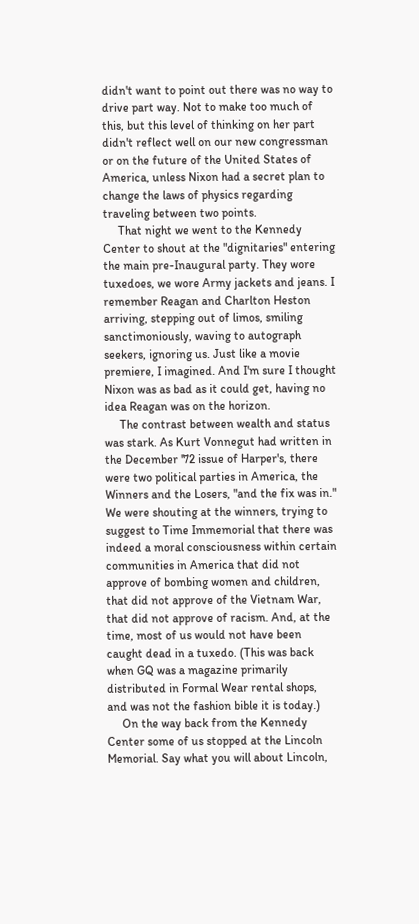didn't want to point out there was no way to drive part way. Not to make too much of this, but this level of thinking on her part didn't reflect well on our new congressman or on the future of the United States of America, unless Nixon had a secret plan to change the laws of physics regarding traveling between two points.
     That night we went to the Kennedy Center to shout at the "dignitaries" entering the main pre-Inaugural party. They wore tuxedoes, we wore Army jackets and jeans. I remember Reagan and Charlton Heston arriving, stepping out of limos, smiling sanctimoniously, waving to autograph seekers, ignoring us. Just like a movie premiere, I imagined. And I'm sure I thought Nixon was as bad as it could get, having no idea Reagan was on the horizon.
     The contrast between wealth and status was stark. As Kurt Vonnegut had written in the December '72 issue of Harper's, there were two political parties in America, the Winners and the Losers, "and the fix was in." We were shouting at the winners, trying to suggest to Time Immemorial that there was indeed a moral consciousness within certain communities in America that did not approve of bombing women and children, that did not approve of the Vietnam War, that did not approve of racism. And, at the time, most of us would not have been caught dead in a tuxedo. (This was back when GQ was a magazine primarily distributed in Formal Wear rental shops, and was not the fashion bible it is today.)
     On the way back from the Kennedy Center some of us stopped at the Lincoln Memorial. Say what you will about Lincoln,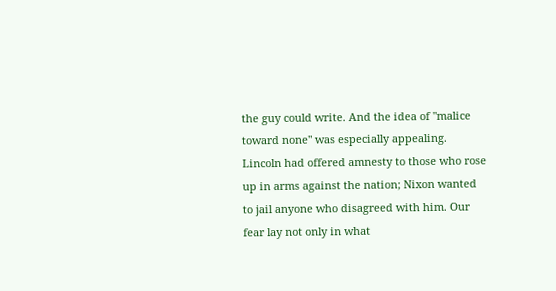the guy could write. And the idea of "malice toward none" was especially appealing. Lincoln had offered amnesty to those who rose up in arms against the nation; Nixon wanted to jail anyone who disagreed with him. Our fear lay not only in what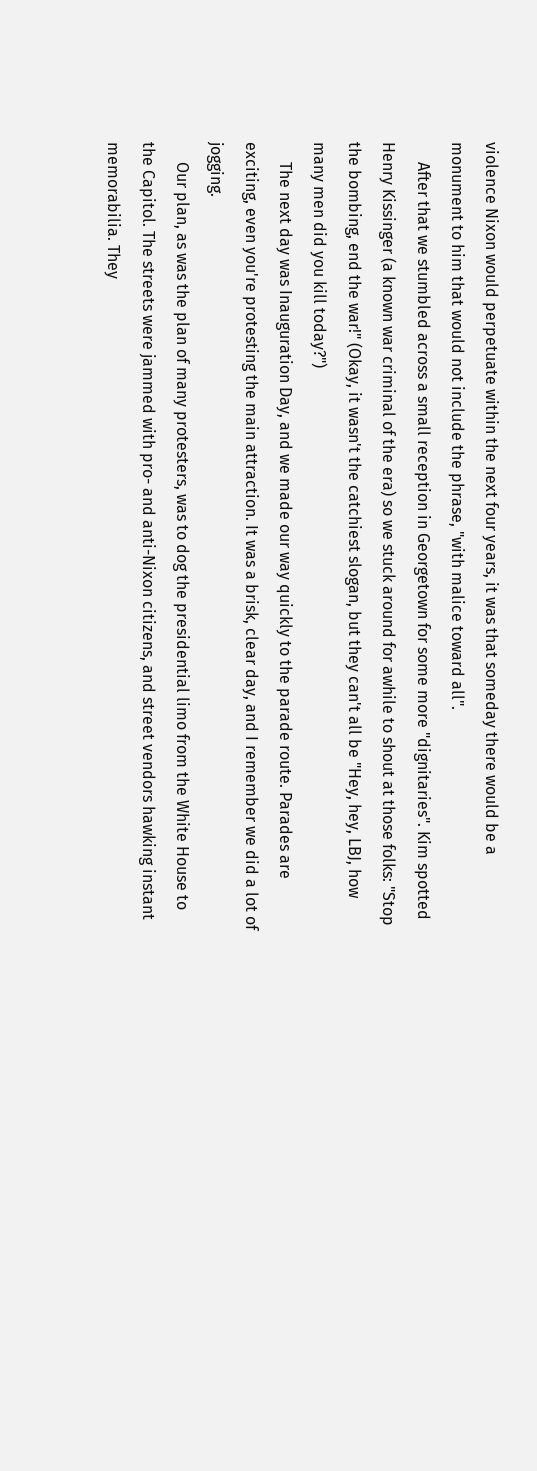violence Nixon would perpetuate within the next four years, it was that someday there would be a monument to him that would not include the phrase, "with malice toward all".
     After that we stumbled across a small reception in Georgetown for some more "dignitaries". Kim spotted Henry Kissinger (a known war criminal of the era) so we stuck around for awhile to shout at those folks: "Stop the bombing, end the war!" (Okay, it wasn't the catchiest slogan, but they can't all be "Hey, hey, LBJ, how many men did you kill today?")
     The next day was Inauguration Day, and we made our way quickly to the parade route. Parades are exciting, even you're protesting the main attraction. It was a brisk, clear day, and I remember we did a lot of jogging.
     Our plan, as was the plan of many protesters, was to dog the presidential limo from the White House to the Capitol. The streets were jammed with pro- and anti-Nixon citizens, and street vendors hawking instant memorabilia. They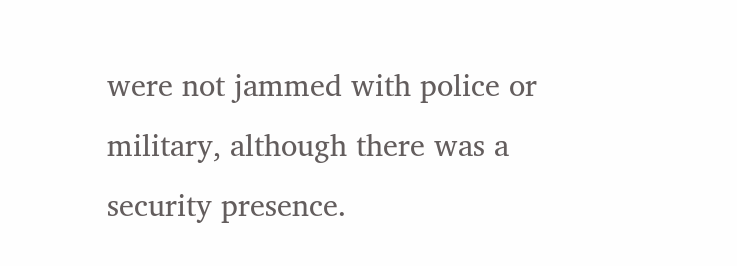were not jammed with police or military, although there was a security presence.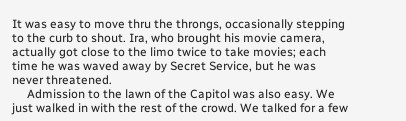It was easy to move thru the throngs, occasionally stepping to the curb to shout. Ira, who brought his movie camera, actually got close to the limo twice to take movies; each time he was waved away by Secret Service, but he was never threatened.
     Admission to the lawn of the Capitol was also easy. We just walked in with the rest of the crowd. We talked for a few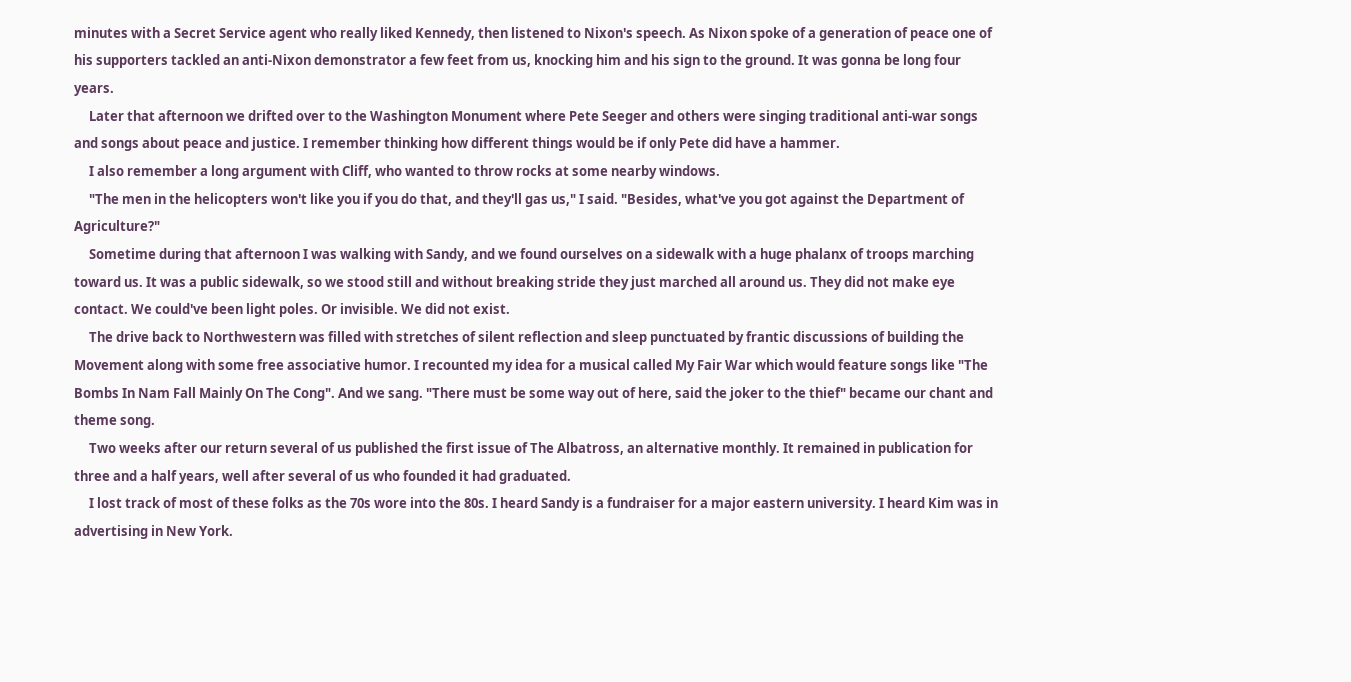minutes with a Secret Service agent who really liked Kennedy, then listened to Nixon's speech. As Nixon spoke of a generation of peace one of his supporters tackled an anti-Nixon demonstrator a few feet from us, knocking him and his sign to the ground. It was gonna be long four years.
     Later that afternoon we drifted over to the Washington Monument where Pete Seeger and others were singing traditional anti-war songs and songs about peace and justice. I remember thinking how different things would be if only Pete did have a hammer.
     I also remember a long argument with Cliff, who wanted to throw rocks at some nearby windows.
     "The men in the helicopters won't like you if you do that, and they'll gas us," I said. "Besides, what've you got against the Department of Agriculture?"
     Sometime during that afternoon I was walking with Sandy, and we found ourselves on a sidewalk with a huge phalanx of troops marching toward us. It was a public sidewalk, so we stood still and without breaking stride they just marched all around us. They did not make eye contact. We could've been light poles. Or invisible. We did not exist.
     The drive back to Northwestern was filled with stretches of silent reflection and sleep punctuated by frantic discussions of building the Movement along with some free associative humor. I recounted my idea for a musical called My Fair War which would feature songs like "The Bombs In Nam Fall Mainly On The Cong". And we sang. "There must be some way out of here, said the joker to the thief" became our chant and theme song.
     Two weeks after our return several of us published the first issue of The Albatross, an alternative monthly. It remained in publication for three and a half years, well after several of us who founded it had graduated.
     I lost track of most of these folks as the 70s wore into the 80s. I heard Sandy is a fundraiser for a major eastern university. I heard Kim was in advertising in New York.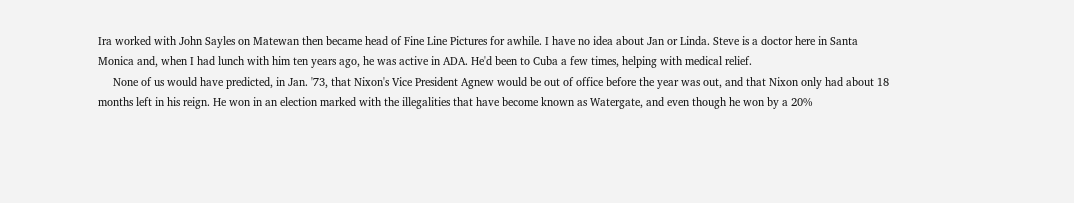Ira worked with John Sayles on Matewan then became head of Fine Line Pictures for awhile. I have no idea about Jan or Linda. Steve is a doctor here in Santa Monica and, when I had lunch with him ten years ago, he was active in ADA. He'd been to Cuba a few times, helping with medical relief.
     None of us would have predicted, in Jan. '73, that Nixon's Vice President Agnew would be out of office before the year was out, and that Nixon only had about 18 months left in his reign. He won in an election marked with the illegalities that have become known as Watergate, and even though he won by a 20%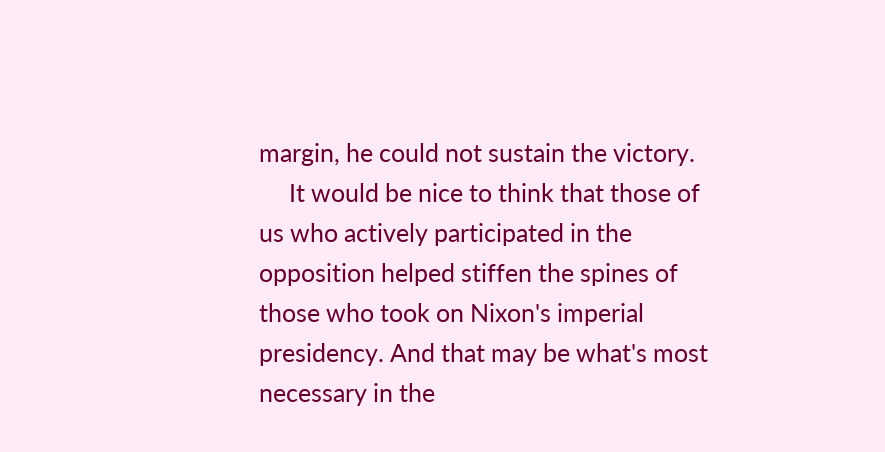margin, he could not sustain the victory.
     It would be nice to think that those of us who actively participated in the opposition helped stiffen the spines of those who took on Nixon's imperial presidency. And that may be what's most necessary in the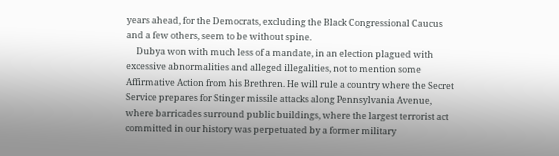years ahead, for the Democrats, excluding the Black Congressional Caucus and a few others, seem to be without spine.
     Dubya won with much less of a mandate, in an election plagued with excessive abnormalities and alleged illegalities, not to mention some Affirmative Action from his Brethren. He will rule a country where the Secret Service prepares for Stinger missile attacks along Pennsylvania Avenue, where barricades surround public buildings, where the largest terrorist act committed in our history was perpetuated by a former military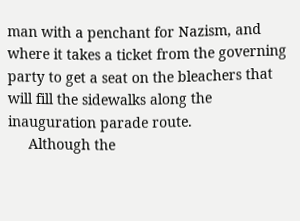man with a penchant for Nazism, and where it takes a ticket from the governing party to get a seat on the bleachers that will fill the sidewalks along the inauguration parade route.
     Although the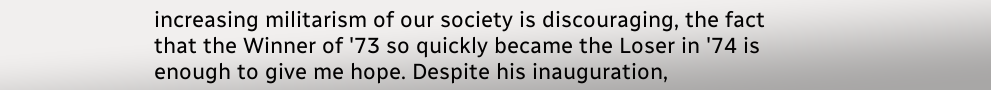increasing militarism of our society is discouraging, the fact that the Winner of '73 so quickly became the Loser in '74 is enough to give me hope. Despite his inauguration,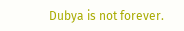Dubya is not forever.